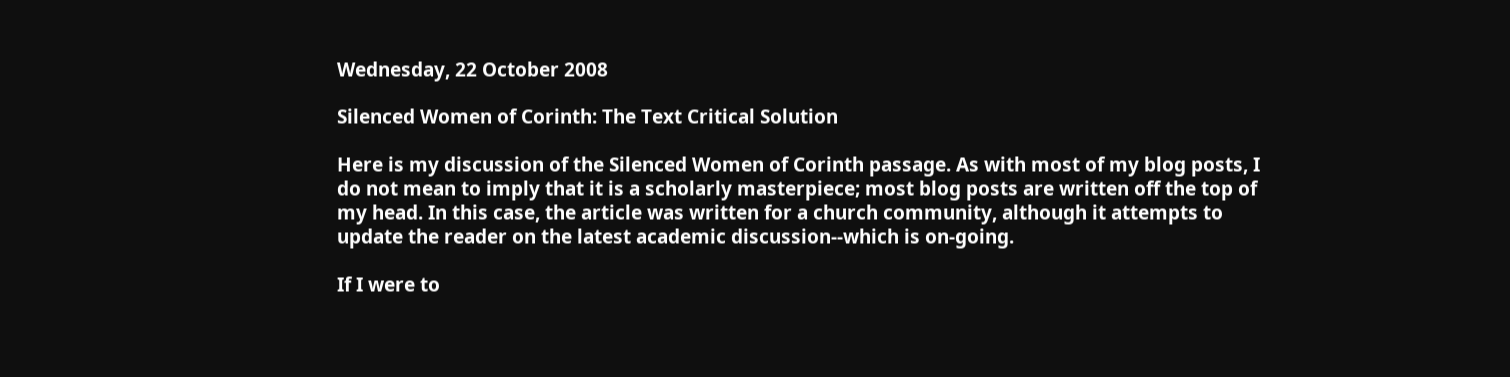Wednesday, 22 October 2008

Silenced Women of Corinth: The Text Critical Solution

Here is my discussion of the Silenced Women of Corinth passage. As with most of my blog posts, I do not mean to imply that it is a scholarly masterpiece; most blog posts are written off the top of my head. In this case, the article was written for a church community, although it attempts to update the reader on the latest academic discussion--which is on-going.

If I were to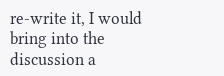re-write it, I would bring into the discussion a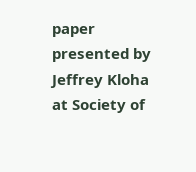paper presented by Jeffrey Kloha at Society of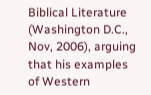Biblical Literature (Washington D.C., Nov, 2006), arguing that his examples of Western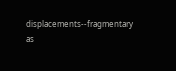displacements--fragmentary as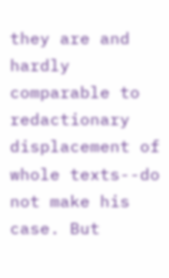they are and hardly comparable to redactionary displacement of whole texts--do not make his case. But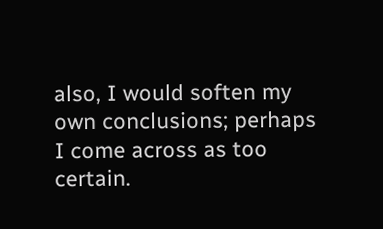also, I would soften my own conclusions; perhaps I come across as too certain.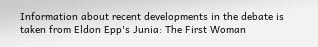Information about recent developments in the debate is taken from Eldon Epp's Junia: The First Woman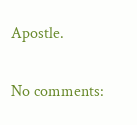Apostle.

No comments: